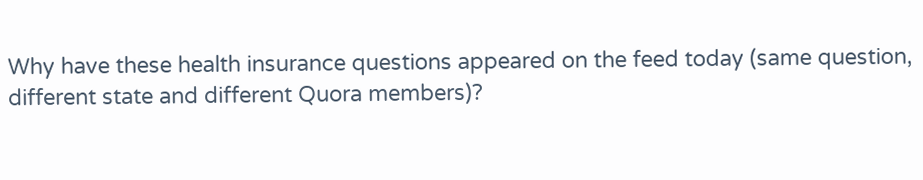Why have these health insurance questions appeared on the feed today (same question, different state and different Quora members)?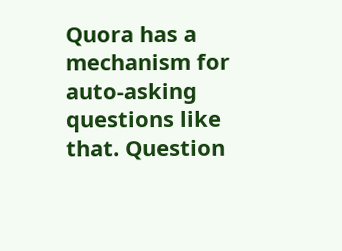Quora has a mechanism for auto-asking questions like that. Question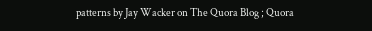patterns by Jay Wacker on The Quora Blog ; Quora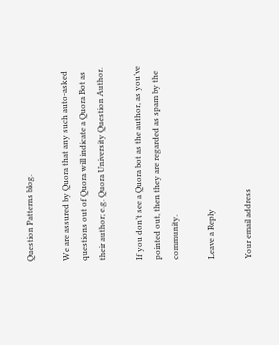Question Patterns blog.

We are assured by Quora that any such auto-asked questions out of Quora will indicate a Quora Bot as their author; e.g. Quora University Question Author.

If you don’t see a Quora bot as the author, as you’ve pointed out, then they are regarded as spam by the community.

Leave a Reply

Your email address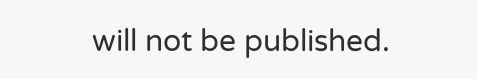will not be published.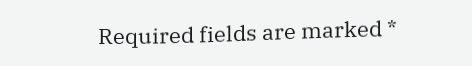Required fields are marked *